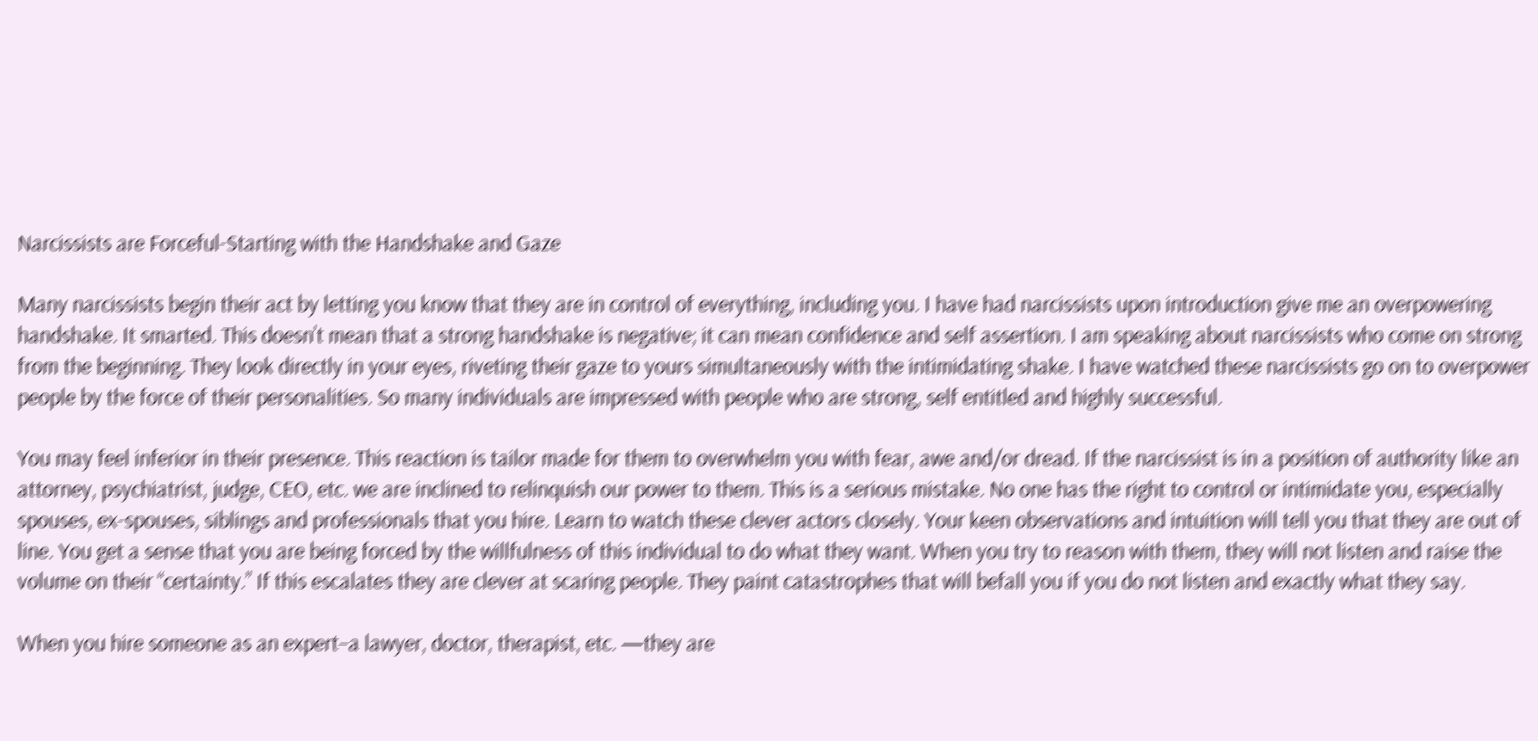Narcissists are Forceful-Starting with the Handshake and Gaze

Many narcissists begin their act by letting you know that they are in control of everything, including you. I have had narcissists upon introduction give me an overpowering handshake. It smarted. This doesn’t mean that a strong handshake is negative; it can mean confidence and self assertion. I am speaking about narcissists who come on strong from the beginning. They look directly in your eyes, riveting their gaze to yours simultaneously with the intimidating shake. I have watched these narcissists go on to overpower people by the force of their personalities. So many individuals are impressed with people who are strong, self entitled and highly successful.

You may feel inferior in their presence. This reaction is tailor made for them to overwhelm you with fear, awe and/or dread. If the narcissist is in a position of authority like an attorney, psychiatrist, judge, CEO, etc. we are inclined to relinquish our power to them. This is a serious mistake. No one has the right to control or intimidate you, especially spouses, ex-spouses, siblings and professionals that you hire. Learn to watch these clever actors closely. Your keen observations and intuition will tell you that they are out of line. You get a sense that you are being forced by the willfulness of this individual to do what they want. When you try to reason with them, they will not listen and raise the volume on their “certainty.” If this escalates they are clever at scaring people. They paint catastrophes that will befall you if you do not listen and exactly what they say.

When you hire someone as an expert–a lawyer, doctor, therapist, etc. —they are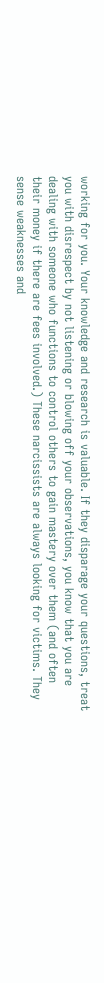working for you. Your knowledge and research is valuable. If they disparage your questions, treat you with disrespect by not listening or blowing off your observations, you know that you are dealing with someone who functions to control others to gain mastery over them (and often their money if there are fees involved.) These narcissists are always looking for victims. They sense weaknesses and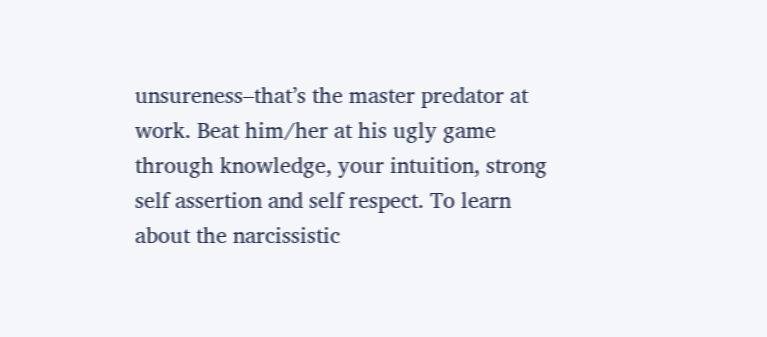unsureness–that’s the master predator at work. Beat him/her at his ugly game through knowledge, your intuition, strong self assertion and self respect. To learn about the narcissistic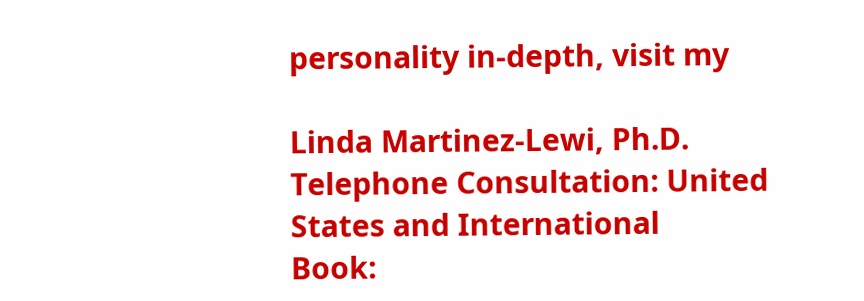personality in-depth, visit my

Linda Martinez-Lewi, Ph.D.
Telephone Consultation: United States and International
Book: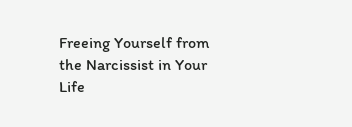Freeing Yourself from the Narcissist in Your Life